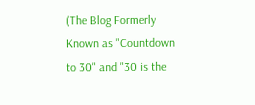(The Blog Formerly Known as "Countdown to 30" and "30 is the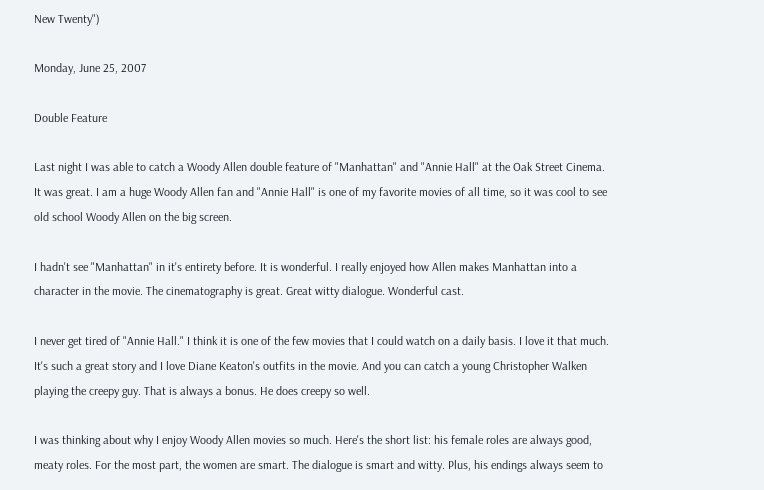New Twenty")

Monday, June 25, 2007

Double Feature

Last night I was able to catch a Woody Allen double feature of "Manhattan" and "Annie Hall" at the Oak Street Cinema. It was great. I am a huge Woody Allen fan and "Annie Hall" is one of my favorite movies of all time, so it was cool to see old school Woody Allen on the big screen.

I hadn't see "Manhattan" in it's entirety before. It is wonderful. I really enjoyed how Allen makes Manhattan into a character in the movie. The cinematography is great. Great witty dialogue. Wonderful cast.

I never get tired of "Annie Hall." I think it is one of the few movies that I could watch on a daily basis. I love it that much. It's such a great story and I love Diane Keaton's outfits in the movie. And you can catch a young Christopher Walken playing the creepy guy. That is always a bonus. He does creepy so well.

I was thinking about why I enjoy Woody Allen movies so much. Here's the short list: his female roles are always good, meaty roles. For the most part, the women are smart. The dialogue is smart and witty. Plus, his endings always seem to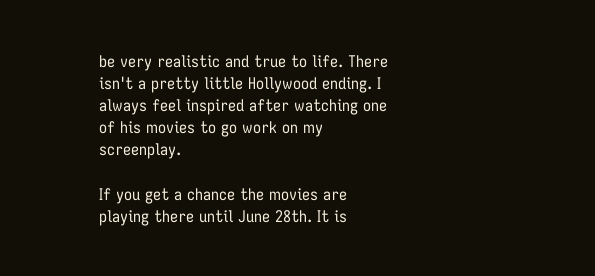be very realistic and true to life. There isn't a pretty little Hollywood ending. I always feel inspired after watching one of his movies to go work on my screenplay.

If you get a chance the movies are playing there until June 28th. It is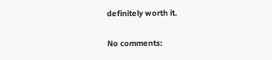definitely worth it.

No comments: